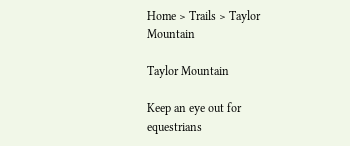Home > Trails > Taylor Mountain

Taylor Mountain

Keep an eye out for equestrians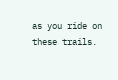as you ride on these trails.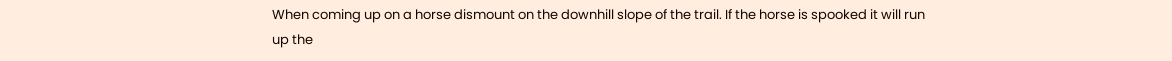When coming up on a horse dismount on the downhill slope of the trail. If the horse is spooked it will run up the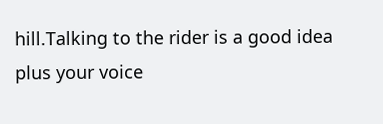hill.Talking to the rider is a good idea plus your voice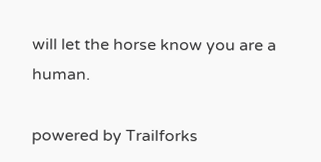will let the horse know you are a human.

powered by Trailforks